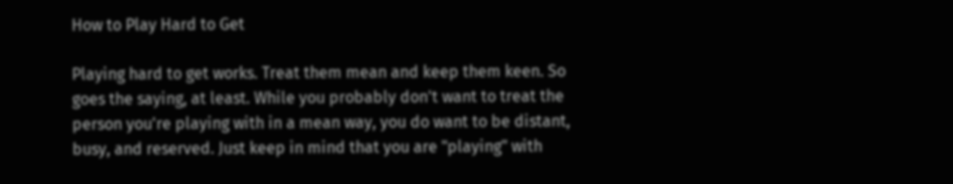How to Play Hard to Get

Playing hard to get works. Treat them mean and keep them keen. So goes the saying, at least. While you probably don't want to treat the person you're playing with in a mean way, you do want to be distant, busy, and reserved. Just keep in mind that you are "playing" with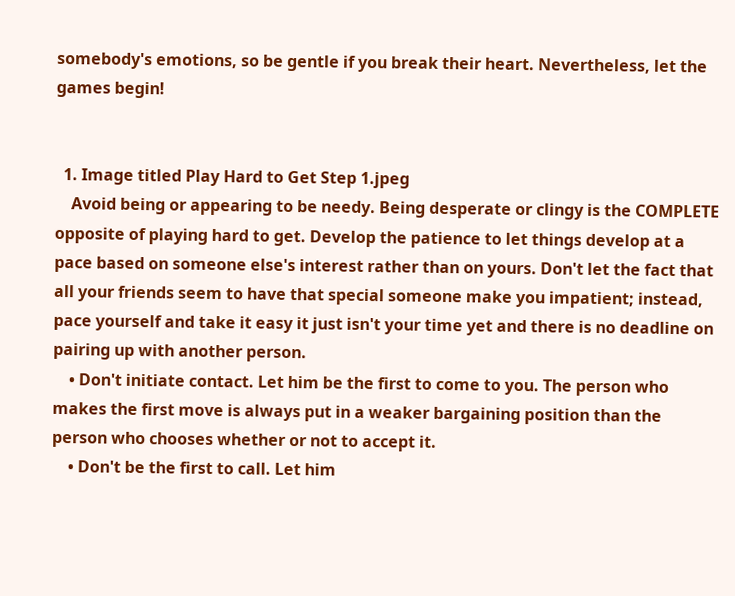somebody's emotions, so be gentle if you break their heart. Nevertheless, let the games begin!


  1. Image titled Play Hard to Get Step 1.jpeg
    Avoid being or appearing to be needy. Being desperate or clingy is the COMPLETE opposite of playing hard to get. Develop the patience to let things develop at a pace based on someone else's interest rather than on yours. Don't let the fact that all your friends seem to have that special someone make you impatient; instead, pace yourself and take it easy it just isn't your time yet and there is no deadline on pairing up with another person.
    • Don't initiate contact. Let him be the first to come to you. The person who makes the first move is always put in a weaker bargaining position than the person who chooses whether or not to accept it.
    • Don't be the first to call. Let him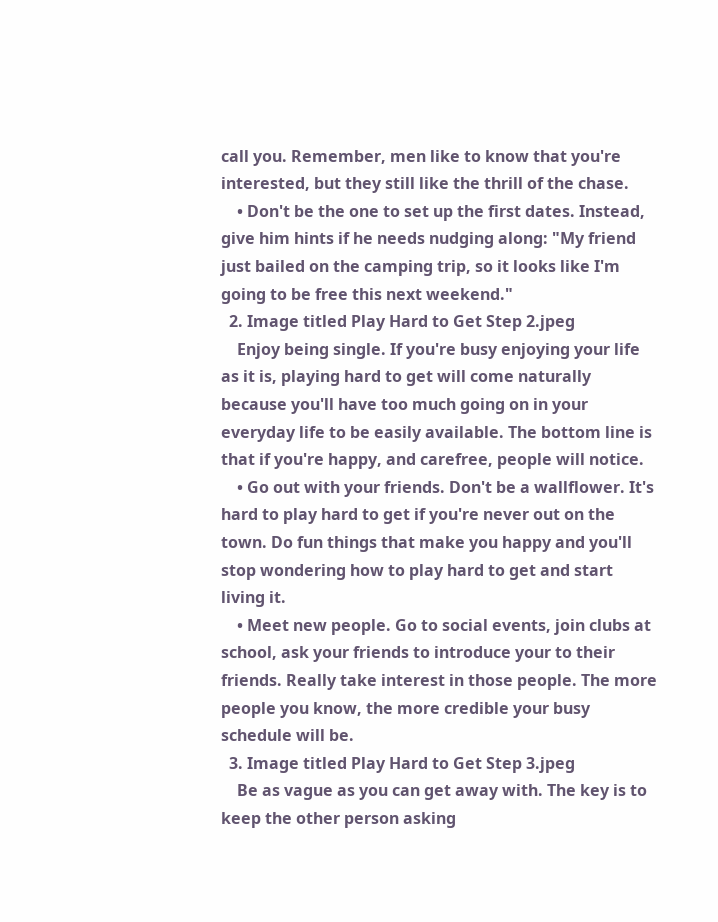call you. Remember, men like to know that you're interested, but they still like the thrill of the chase.
    • Don't be the one to set up the first dates. Instead, give him hints if he needs nudging along: "My friend just bailed on the camping trip, so it looks like I'm going to be free this next weekend."
  2. Image titled Play Hard to Get Step 2.jpeg
    Enjoy being single. If you're busy enjoying your life as it is, playing hard to get will come naturally because you'll have too much going on in your everyday life to be easily available. The bottom line is that if you're happy, and carefree, people will notice.
    • Go out with your friends. Don't be a wallflower. It's hard to play hard to get if you're never out on the town. Do fun things that make you happy and you'll stop wondering how to play hard to get and start living it.
    • Meet new people. Go to social events, join clubs at school, ask your friends to introduce your to their friends. Really take interest in those people. The more people you know, the more credible your busy schedule will be.
  3. Image titled Play Hard to Get Step 3.jpeg
    Be as vague as you can get away with. The key is to keep the other person asking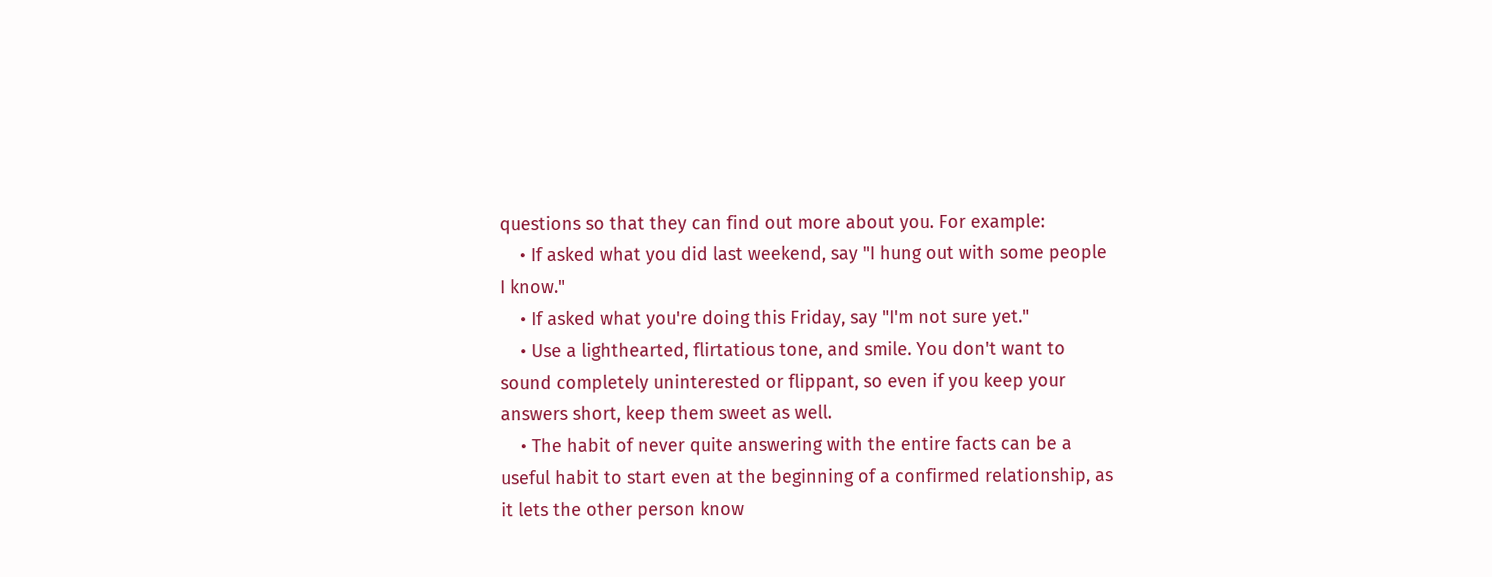questions so that they can find out more about you. For example:
    • If asked what you did last weekend, say "I hung out with some people I know."
    • If asked what you're doing this Friday, say "I'm not sure yet."
    • Use a lighthearted, flirtatious tone, and smile. You don't want to sound completely uninterested or flippant, so even if you keep your answers short, keep them sweet as well.
    • The habit of never quite answering with the entire facts can be a useful habit to start even at the beginning of a confirmed relationship, as it lets the other person know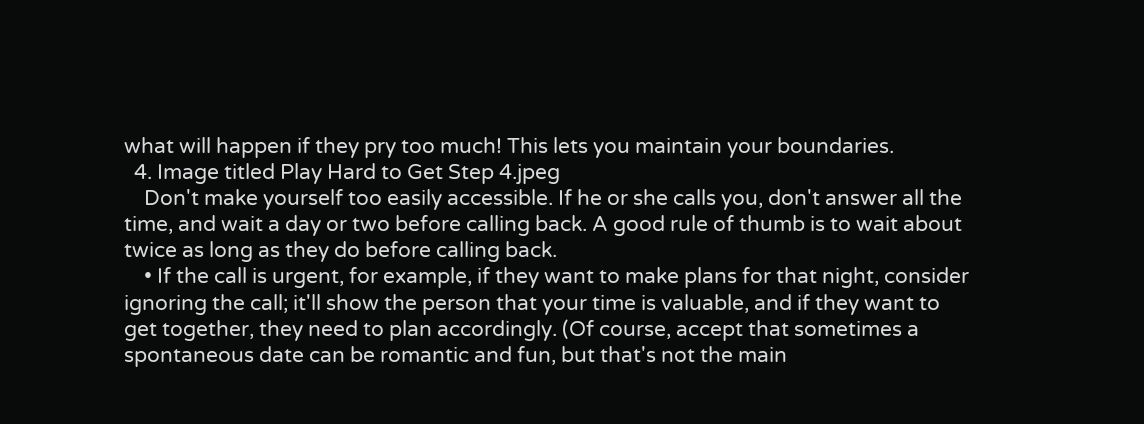what will happen if they pry too much! This lets you maintain your boundaries.
  4. Image titled Play Hard to Get Step 4.jpeg
    Don't make yourself too easily accessible. If he or she calls you, don't answer all the time, and wait a day or two before calling back. A good rule of thumb is to wait about twice as long as they do before calling back.
    • If the call is urgent, for example, if they want to make plans for that night, consider ignoring the call; it'll show the person that your time is valuable, and if they want to get together, they need to plan accordingly. (Of course, accept that sometimes a spontaneous date can be romantic and fun, but that's not the main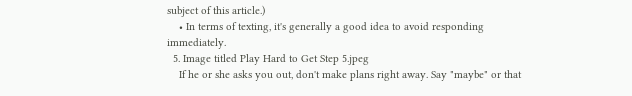subject of this article.)
    • In terms of texting, it's generally a good idea to avoid responding immediately.
  5. Image titled Play Hard to Get Step 5.jpeg
    If he or she asks you out, don't make plans right away. Say "maybe" or that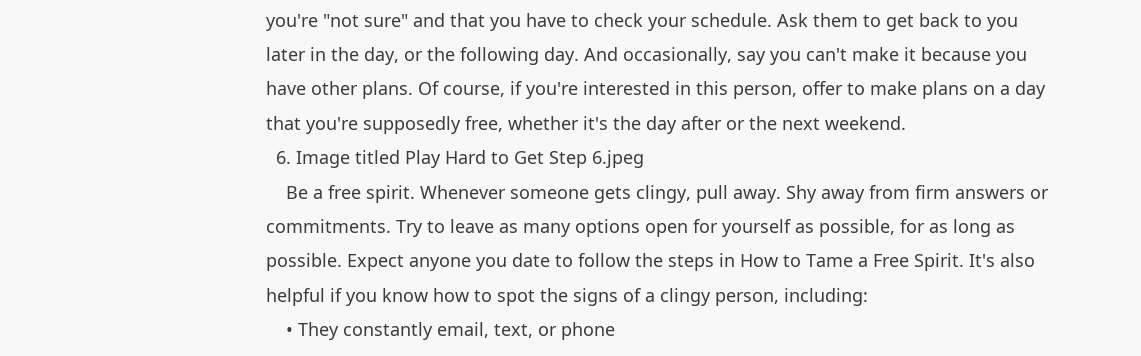you're "not sure" and that you have to check your schedule. Ask them to get back to you later in the day, or the following day. And occasionally, say you can't make it because you have other plans. Of course, if you're interested in this person, offer to make plans on a day that you're supposedly free, whether it's the day after or the next weekend.
  6. Image titled Play Hard to Get Step 6.jpeg
    Be a free spirit. Whenever someone gets clingy, pull away. Shy away from firm answers or commitments. Try to leave as many options open for yourself as possible, for as long as possible. Expect anyone you date to follow the steps in How to Tame a Free Spirit. It's also helpful if you know how to spot the signs of a clingy person, including:
    • They constantly email, text, or phone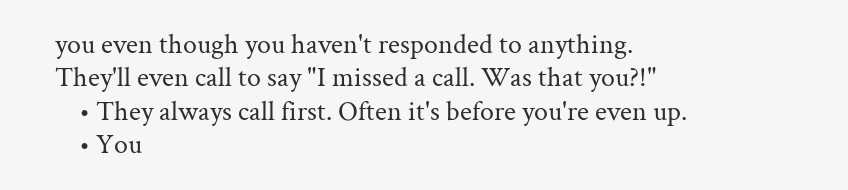you even though you haven't responded to anything. They'll even call to say "I missed a call. Was that you?!"
    • They always call first. Often it's before you're even up.
    • You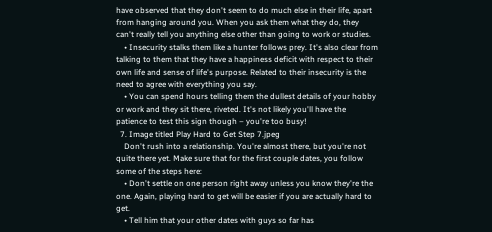have observed that they don't seem to do much else in their life, apart from hanging around you. When you ask them what they do, they can't really tell you anything else other than going to work or studies.
    • Insecurity stalks them like a hunter follows prey. It's also clear from talking to them that they have a happiness deficit with respect to their own life and sense of life's purpose. Related to their insecurity is the need to agree with everything you say.
    • You can spend hours telling them the dullest details of your hobby or work and they sit there, riveted. It's not likely you'll have the patience to test this sign though – you're too busy!
  7. Image titled Play Hard to Get Step 7.jpeg
    Don't rush into a relationship. You're almost there, but you're not quite there yet. Make sure that for the first couple dates, you follow some of the steps here:
    • Don't settle on one person right away unless you know they're the one. Again, playing hard to get will be easier if you are actually hard to get.
    • Tell him that your other dates with guys so far has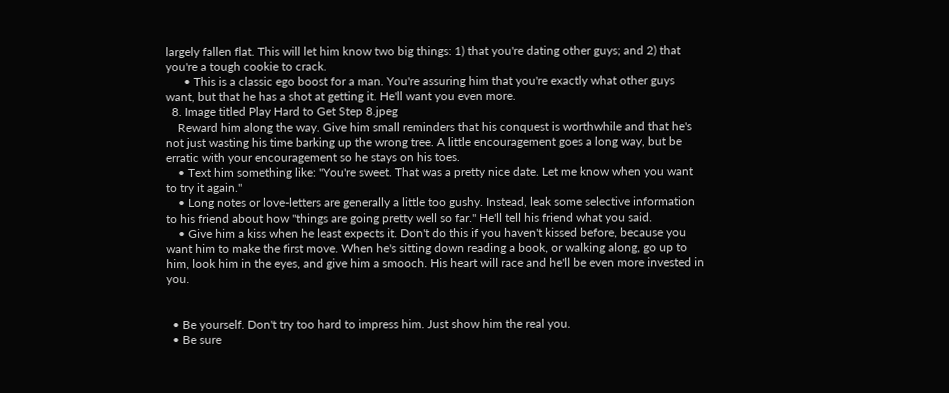largely fallen flat. This will let him know two big things: 1) that you're dating other guys; and 2) that you're a tough cookie to crack.
      • This is a classic ego boost for a man. You're assuring him that you're exactly what other guys want, but that he has a shot at getting it. He'll want you even more.
  8. Image titled Play Hard to Get Step 8.jpeg
    Reward him along the way. Give him small reminders that his conquest is worthwhile and that he's not just wasting his time barking up the wrong tree. A little encouragement goes a long way, but be erratic with your encouragement so he stays on his toes.
    • Text him something like: "You're sweet. That was a pretty nice date. Let me know when you want to try it again."
    • Long notes or love-letters are generally a little too gushy. Instead, leak some selective information to his friend about how "things are going pretty well so far." He'll tell his friend what you said.
    • Give him a kiss when he least expects it. Don't do this if you haven't kissed before, because you want him to make the first move. When he's sitting down reading a book, or walking along, go up to him, look him in the eyes, and give him a smooch. His heart will race and he'll be even more invested in you.


  • Be yourself. Don't try too hard to impress him. Just show him the real you.
  • Be sure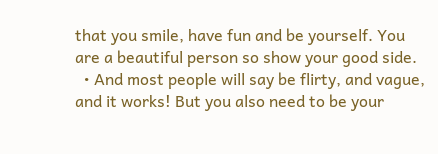that you smile, have fun and be yourself. You are a beautiful person so show your good side.
  • And most people will say be flirty, and vague, and it works! But you also need to be your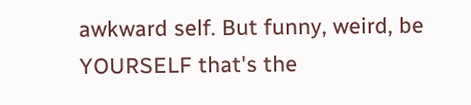awkward self. But funny, weird, be YOURSELF that's the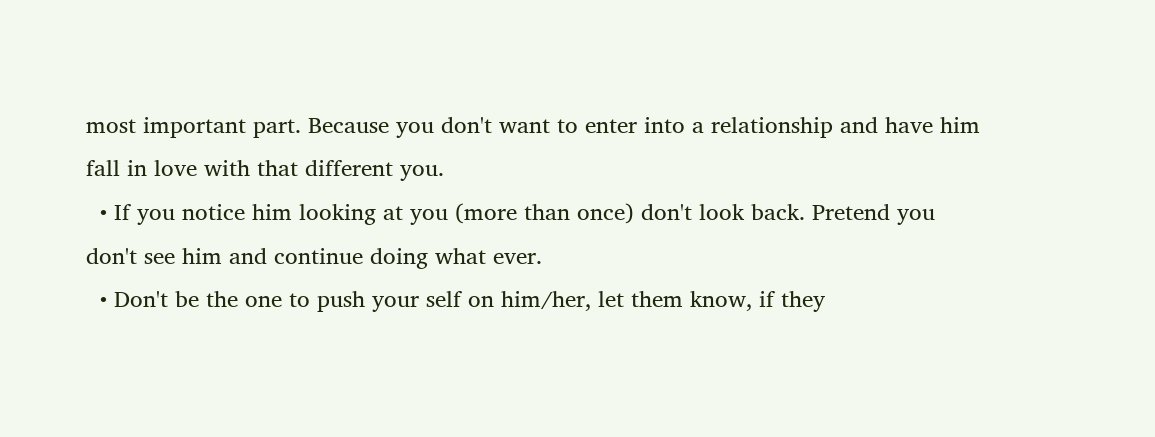most important part. Because you don't want to enter into a relationship and have him fall in love with that different you.
  • If you notice him looking at you (more than once) don't look back. Pretend you don't see him and continue doing what ever.
  • Don't be the one to push your self on him/her, let them know, if they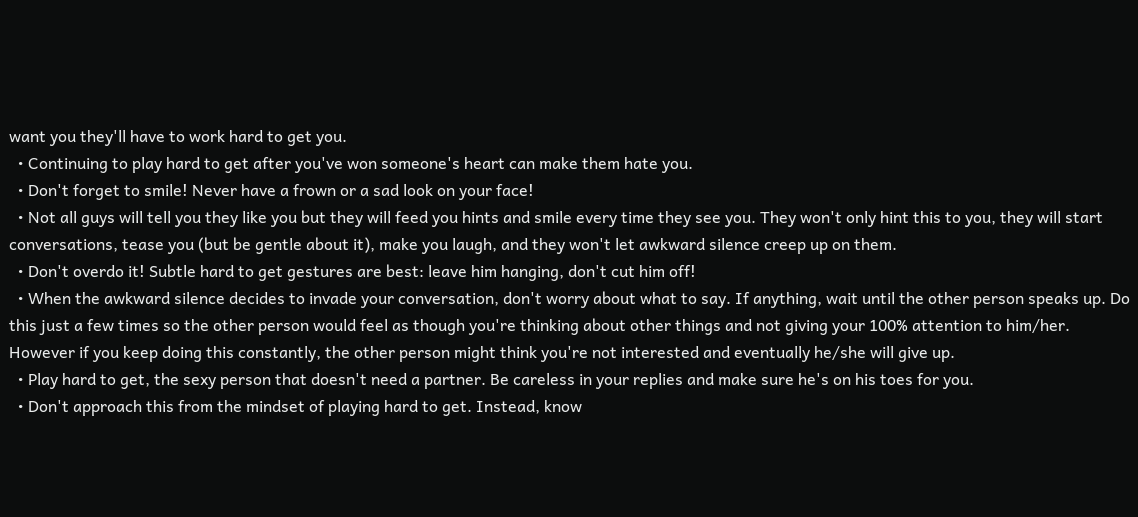want you they'll have to work hard to get you.
  • Continuing to play hard to get after you've won someone's heart can make them hate you.
  • Don't forget to smile! Never have a frown or a sad look on your face!
  • Not all guys will tell you they like you but they will feed you hints and smile every time they see you. They won't only hint this to you, they will start conversations, tease you (but be gentle about it), make you laugh, and they won't let awkward silence creep up on them.
  • Don't overdo it! Subtle hard to get gestures are best: leave him hanging, don't cut him off!
  • When the awkward silence decides to invade your conversation, don't worry about what to say. If anything, wait until the other person speaks up. Do this just a few times so the other person would feel as though you're thinking about other things and not giving your 100% attention to him/her. However if you keep doing this constantly, the other person might think you're not interested and eventually he/she will give up.
  • Play hard to get, the sexy person that doesn't need a partner. Be careless in your replies and make sure he's on his toes for you.
  • Don't approach this from the mindset of playing hard to get. Instead, know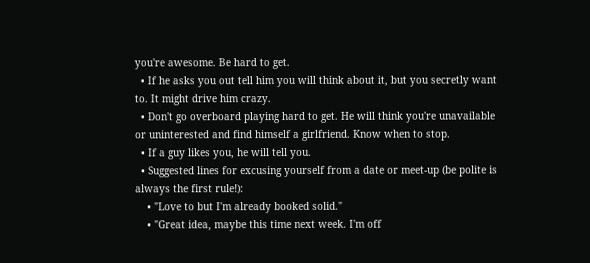you're awesome. Be hard to get.
  • If he asks you out tell him you will think about it, but you secretly want to. It might drive him crazy.
  • Don't go overboard playing hard to get. He will think you're unavailable or uninterested and find himself a girlfriend. Know when to stop.
  • If a guy likes you, he will tell you.
  • Suggested lines for excusing yourself from a date or meet-up (be polite is always the first rule!):
    • "Love to but I'm already booked solid."
    • "Great idea, maybe this time next week. I'm off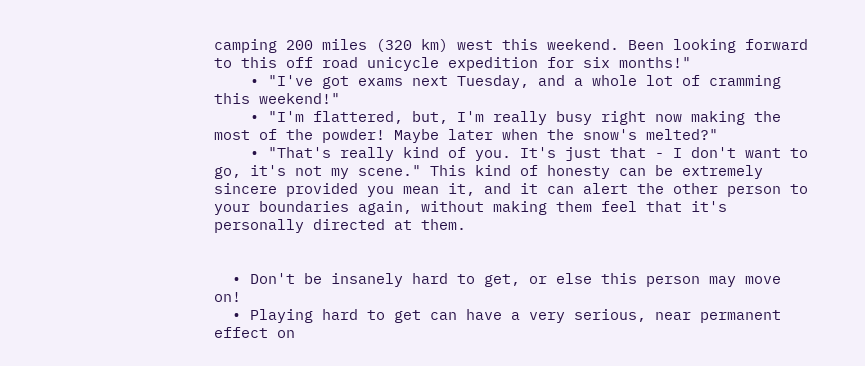camping 200 miles (320 km) west this weekend. Been looking forward to this off road unicycle expedition for six months!"
    • "I've got exams next Tuesday, and a whole lot of cramming this weekend!"
    • "I'm flattered, but, I'm really busy right now making the most of the powder! Maybe later when the snow's melted?"
    • "That's really kind of you. It's just that - I don't want to go, it's not my scene." This kind of honesty can be extremely sincere provided you mean it, and it can alert the other person to your boundaries again, without making them feel that it's personally directed at them.


  • Don't be insanely hard to get, or else this person may move on!
  • Playing hard to get can have a very serious, near permanent effect on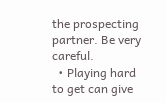the prospecting partner. Be very careful.
  • Playing hard to get can give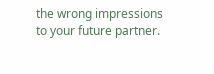the wrong impressions to your future partner.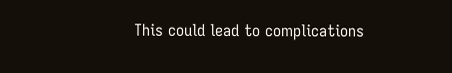This could lead to complications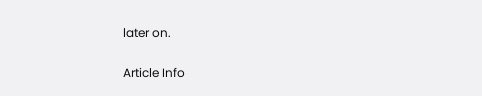later on.

Article Info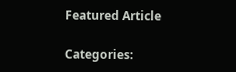Featured Article

Categories: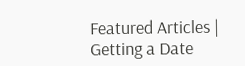Featured Articles | Getting a Date